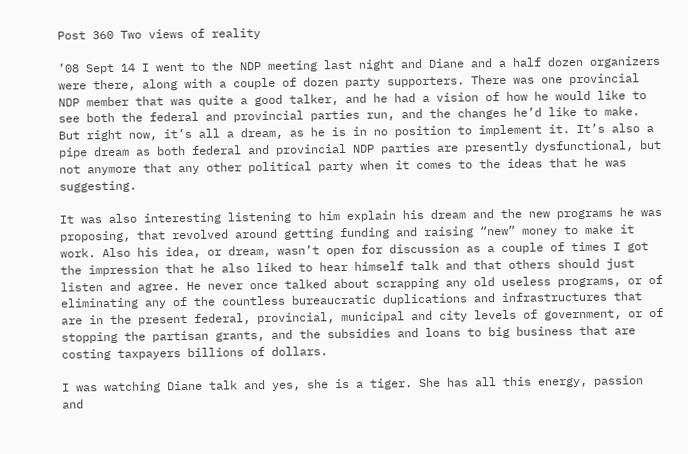Post 360 Two views of reality

’08 Sept 14 I went to the NDP meeting last night and Diane and a half dozen organizers were there, along with a couple of dozen party supporters. There was one provincial NDP member that was quite a good talker, and he had a vision of how he would like to see both the federal and provincial parties run, and the changes he’d like to make. But right now, it’s all a dream, as he is in no position to implement it. It’s also a pipe dream as both federal and provincial NDP parties are presently dysfunctional, but not anymore that any other political party when it comes to the ideas that he was suggesting.

It was also interesting listening to him explain his dream and the new programs he was proposing, that revolved around getting funding and raising “new” money to make it work. Also his idea, or dream, wasn’t open for discussion as a couple of times I got the impression that he also liked to hear himself talk and that others should just listen and agree. He never once talked about scrapping any old useless programs, or of eliminating any of the countless bureaucratic duplications and infrastructures that are in the present federal, provincial, municipal and city levels of government, or of stopping the partisan grants, and the subsidies and loans to big business that are costing taxpayers billions of dollars.

I was watching Diane talk and yes, she is a tiger. She has all this energy, passion and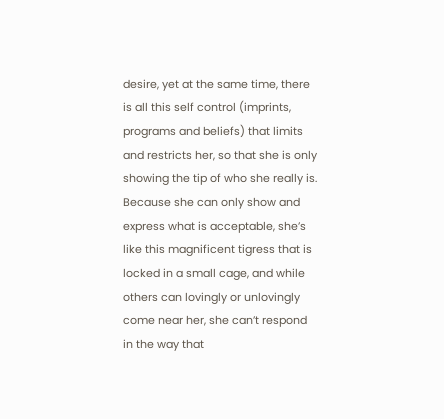desire, yet at the same time, there is all this self control (imprints, programs and beliefs) that limits and restricts her, so that she is only showing the tip of who she really is. Because she can only show and express what is acceptable, she’s like this magnificent tigress that is locked in a small cage, and while others can lovingly or unlovingly come near her, she can’t respond in the way that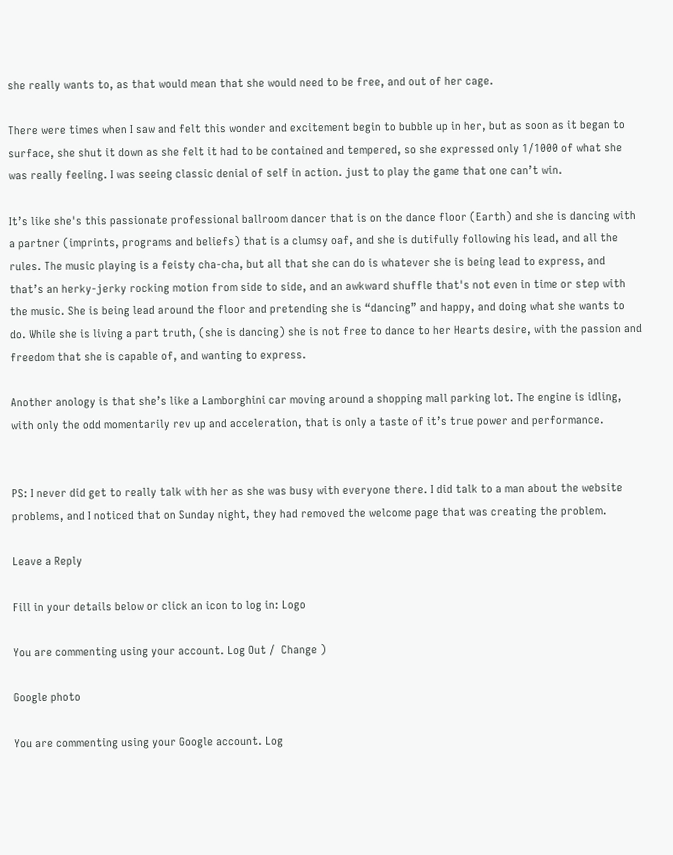she really wants to, as that would mean that she would need to be free, and out of her cage.

There were times when I saw and felt this wonder and excitement begin to bubble up in her, but as soon as it began to surface, she shut it down as she felt it had to be contained and tempered, so she expressed only 1/1000 of what she was really feeling. I was seeing classic denial of self in action. just to play the game that one can’t win.

It’s like she's this passionate professional ballroom dancer that is on the dance floor (Earth) and she is dancing with a partner (imprints, programs and beliefs) that is a clumsy oaf, and she is dutifully following his lead, and all the rules. The music playing is a feisty cha-cha, but all that she can do is whatever she is being lead to express, and that’s an herky-jerky rocking motion from side to side, and an awkward shuffle that's not even in time or step with the music. She is being lead around the floor and pretending she is “dancing” and happy, and doing what she wants to do. While she is living a part truth, (she is dancing) she is not free to dance to her Hearts desire, with the passion and freedom that she is capable of, and wanting to express.

Another anology is that she’s like a Lamborghini car moving around a shopping mall parking lot. The engine is idling, with only the odd momentarily rev up and acceleration, that is only a taste of it’s true power and performance.


PS: I never did get to really talk with her as she was busy with everyone there. I did talk to a man about the website problems, and I noticed that on Sunday night, they had removed the welcome page that was creating the problem.

Leave a Reply

Fill in your details below or click an icon to log in: Logo

You are commenting using your account. Log Out /  Change )

Google photo

You are commenting using your Google account. Log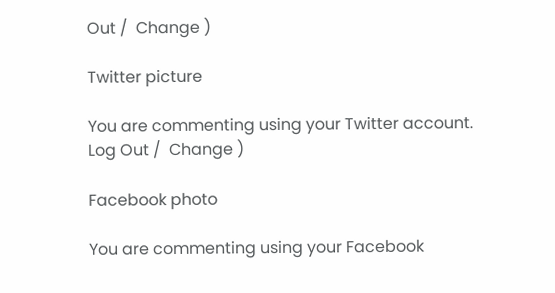Out /  Change )

Twitter picture

You are commenting using your Twitter account. Log Out /  Change )

Facebook photo

You are commenting using your Facebook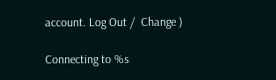account. Log Out /  Change )

Connecting to %s